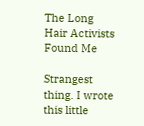The Long Hair Activists Found Me

Strangest thing. I wrote this little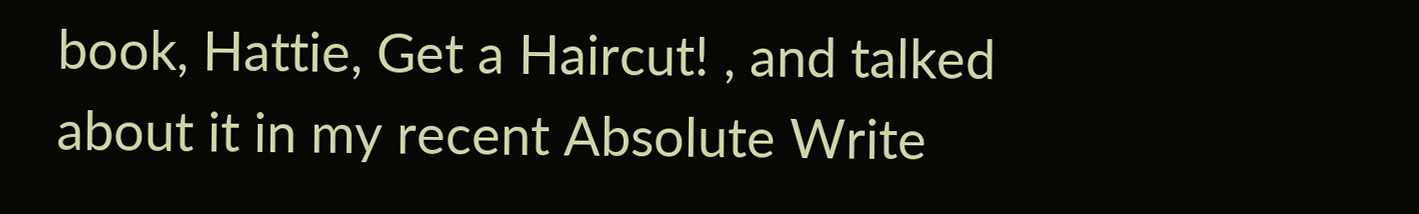book, Hattie, Get a Haircut! , and talked about it in my recent Absolute Write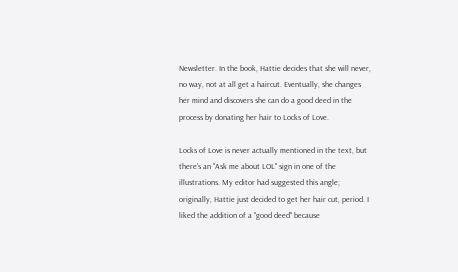Newsletter. In the book, Hattie decides that she will never, no way, not at all get a haircut. Eventually, she changes her mind and discovers she can do a good deed in the process by donating her hair to Locks of Love.

Locks of Love is never actually mentioned in the text, but there's an "Ask me about LOL" sign in one of the illustrations. My editor had suggested this angle; originally, Hattie just decided to get her hair cut, period. I liked the addition of a "good deed" because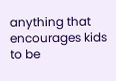anything that encourages kids to be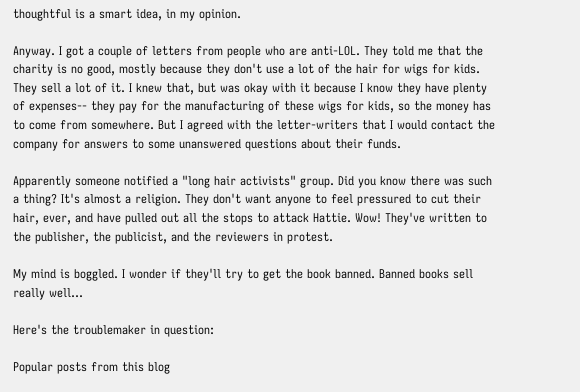thoughtful is a smart idea, in my opinion.

Anyway. I got a couple of letters from people who are anti-LOL. They told me that the charity is no good, mostly because they don't use a lot of the hair for wigs for kids. They sell a lot of it. I knew that, but was okay with it because I know they have plenty of expenses-- they pay for the manufacturing of these wigs for kids, so the money has to come from somewhere. But I agreed with the letter-writers that I would contact the company for answers to some unanswered questions about their funds.

Apparently someone notified a "long hair activists" group. Did you know there was such a thing? It's almost a religion. They don't want anyone to feel pressured to cut their hair, ever, and have pulled out all the stops to attack Hattie. Wow! They've written to the publisher, the publicist, and the reviewers in protest.

My mind is boggled. I wonder if they'll try to get the book banned. Banned books sell really well...

Here's the troublemaker in question:

Popular posts from this blog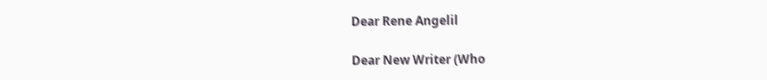Dear Rene Angelil

Dear New Writer (Who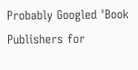Probably Googled 'Book Publishers for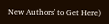New Authors' to Get Here)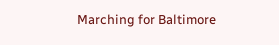Marching for Baltimore